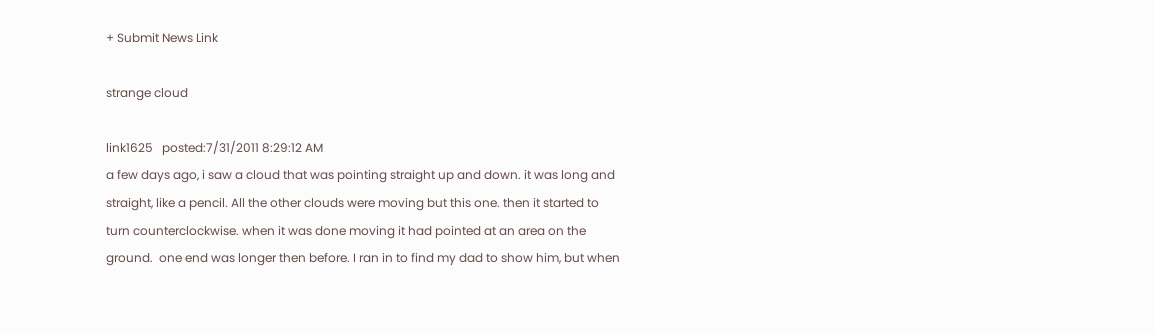+ Submit News Link

strange cloud

link1625   posted:7/31/2011 8:29:12 AM
a few days ago, i saw a cloud that was pointing straight up and down. it was long and straight, like a pencil. All the other clouds were moving but this one. then it started to turn counterclockwise. when it was done moving it had pointed at an area on the ground.  one end was longer then before. I ran in to find my dad to show him, but when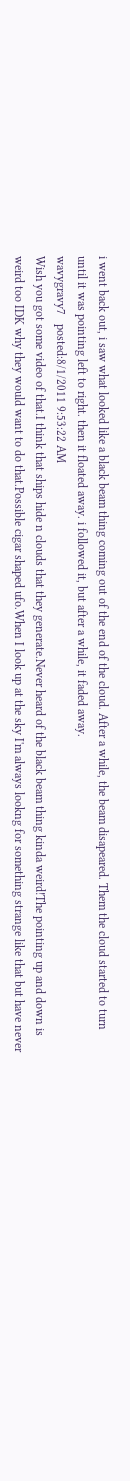i went back out, i saw what looked like a black beam thing coming out of the end of the cloud. After a while, the beam disapeared. Them the cloud started to turn until it was pointing left to right. then it floated away. i followed it, but after a while, it faded away.
wavygravy7   posted:8/1/2011 9:53:22 AM
Wish you got some video of that.I think that ships hide n clouds that they generate.Never heard of the black beam thing kinda weird!The pointing up and down is weird too IDK why they would want to do that.Possible cigar shaped ufo.When I look up at the sky I'm always lookng for something strange like that but have never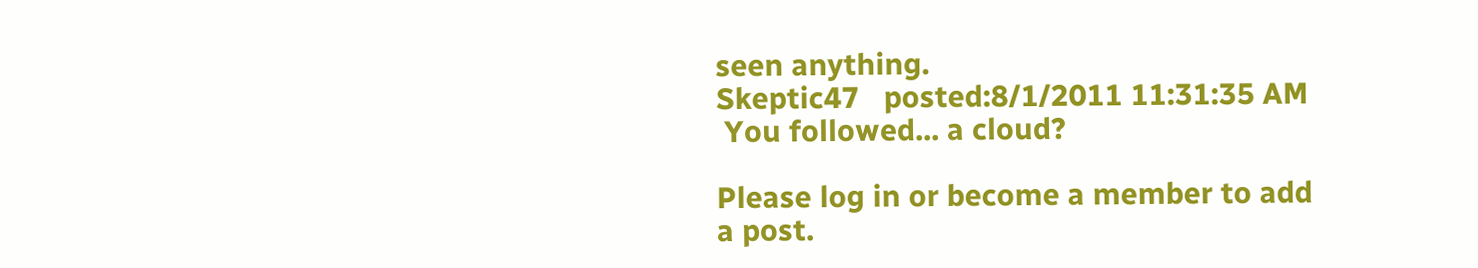seen anything.
Skeptic47   posted:8/1/2011 11:31:35 AM
 You followed... a cloud?

Please log in or become a member to add a post.